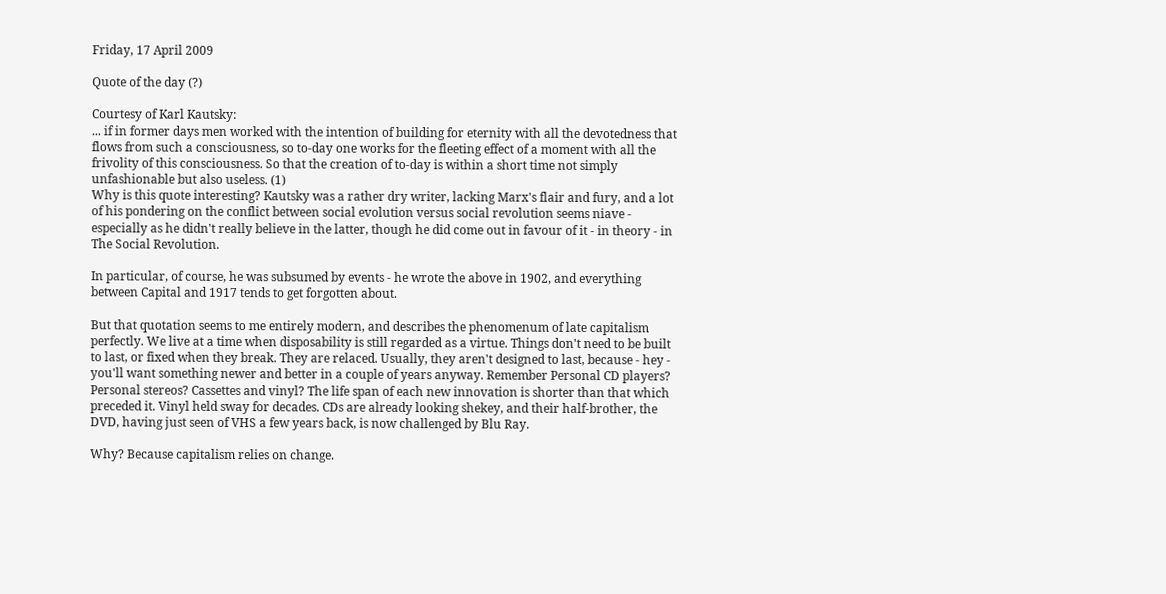Friday, 17 April 2009

Quote of the day (?)

Courtesy of Karl Kautsky:
... if in former days men worked with the intention of building for eternity with all the devotedness that flows from such a consciousness, so to-day one works for the fleeting effect of a moment with all the frivolity of this consciousness. So that the creation of to-day is within a short time not simply unfashionable but also useless. (1)
Why is this quote interesting? Kautsky was a rather dry writer, lacking Marx's flair and fury, and a lot of his pondering on the conflict between social evolution versus social revolution seems niave - especially as he didn't really believe in the latter, though he did come out in favour of it - in theory - in The Social Revolution.

In particular, of course, he was subsumed by events - he wrote the above in 1902, and everything between Capital and 1917 tends to get forgotten about.

But that quotation seems to me entirely modern, and describes the phenomenum of late capitalism perfectly. We live at a time when disposability is still regarded as a virtue. Things don't need to be built to last, or fixed when they break. They are relaced. Usually, they aren't designed to last, because - hey - you'll want something newer and better in a couple of years anyway. Remember Personal CD players? Personal stereos? Cassettes and vinyl? The life span of each new innovation is shorter than that which preceded it. Vinyl held sway for decades. CDs are already looking shekey, and their half-brother, the DVD, having just seen of VHS a few years back, is now challenged by Blu Ray.

Why? Because capitalism relies on change.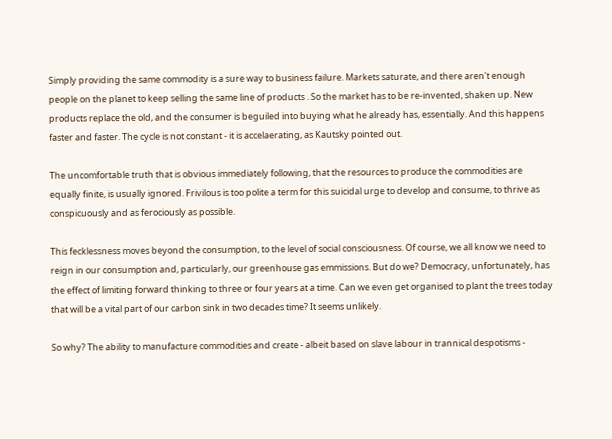Simply providing the same commodity is a sure way to business failure. Markets saturate, and there aren't enough people on the planet to keep selling the same line of products . So the market has to be re-invented, shaken up. New products replace the old, and the consumer is beguiled into buying what he already has, essentially. And this happens faster and faster. The cycle is not constant - it is accelaerating, as Kautsky pointed out.

The uncomfortable truth that is obvious immediately following, that the resources to produce the commodities are equally finite, is usually ignored. Frivilous is too polite a term for this suicidal urge to develop and consume, to thrive as conspicuously and as ferociously as possible.

This fecklessness moves beyond the consumption, to the level of social consciousness. Of course, we all know we need to reign in our consumption and, particularly, our greenhouse gas emmissions. But do we? Democracy, unfortunately, has the effect of limiting forward thinking to three or four years at a time. Can we even get organised to plant the trees today that will be a vital part of our carbon sink in two decades time? It seems unlikely.

So why? The ability to manufacture commodities and create - albeit based on slave labour in trannical despotisms -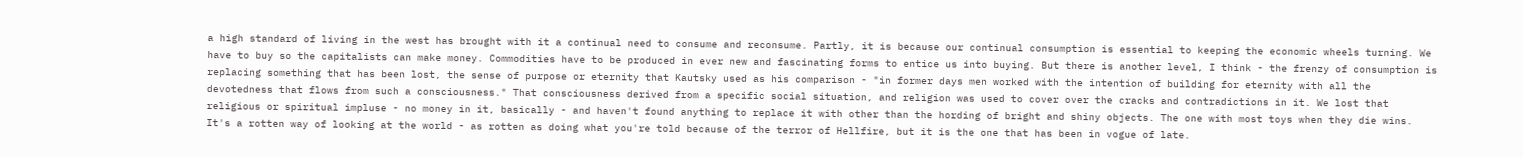a high standard of living in the west has brought with it a continual need to consume and reconsume. Partly, it is because our continual consumption is essential to keeping the economic wheels turning. We have to buy so the capitalists can make money. Commodities have to be produced in ever new and fascinating forms to entice us into buying. But there is another level, I think - the frenzy of consumption is replacing something that has been lost, the sense of purpose or eternity that Kautsky used as his comparison - "in former days men worked with the intention of building for eternity with all the devotedness that flows from such a consciousness." That consciousness derived from a specific social situation, and religion was used to cover over the cracks and contradictions in it. We lost that religious or spiritual impluse - no money in it, basically - and haven't found anything to replace it with other than the hording of bright and shiny objects. The one with most toys when they die wins. It's a rotten way of looking at the world - as rotten as doing what you're told because of the terror of Hellfire, but it is the one that has been in vogue of late.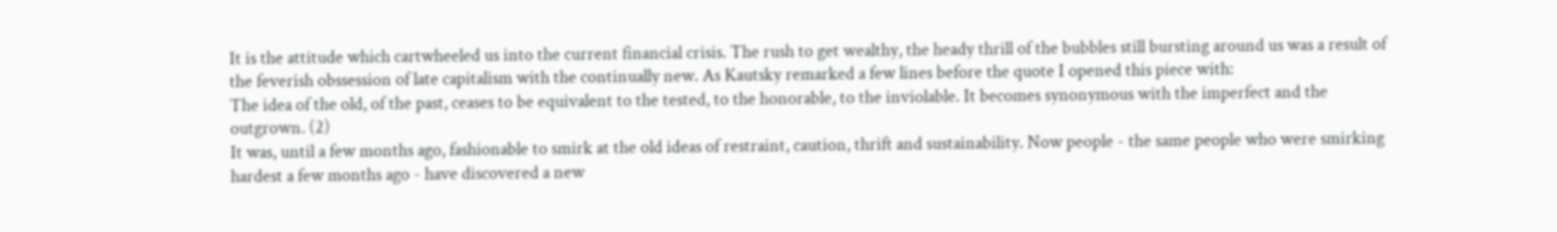It is the attitude which cartwheeled us into the current financial crisis. The rush to get wealthy, the heady thrill of the bubbles still bursting around us was a result of the feverish obssession of late capitalism with the continually new. As Kautsky remarked a few lines before the quote I opened this piece with:
The idea of the old, of the past, ceases to be equivalent to the tested, to the honorable, to the inviolable. It becomes synonymous with the imperfect and the outgrown. (2)
It was, until a few months ago, fashionable to smirk at the old ideas of restraint, caution, thrift and sustainability. Now people - the same people who were smirking hardest a few months ago - have discovered a new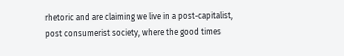rhetoric and are claiming we live in a post-capitalist, post consumerist society, where the good times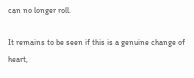can no longer roll.

It remains to be seen if this is a genuine change of heart,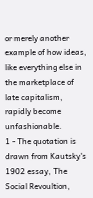or merely another example of how ideas, like everything else in the marketplace of late capitalism, rapidly become unfashionable.
1 - The quotation is drawn from Kautsky's 1902 essay, The Social Revoultion,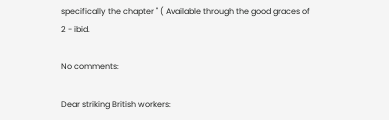specifically the chapter '' ( Available through the good graces of
2 - ibid.

No comments:

Dear striking British workers: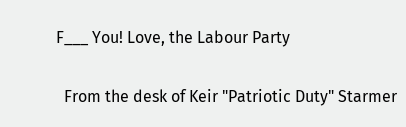F___ You! Love, the Labour Party

  From the desk of Keir "Patriotic Duty" Starmer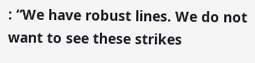: “We have robust lines. We do not want to see these strikes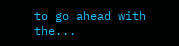to go ahead with the...